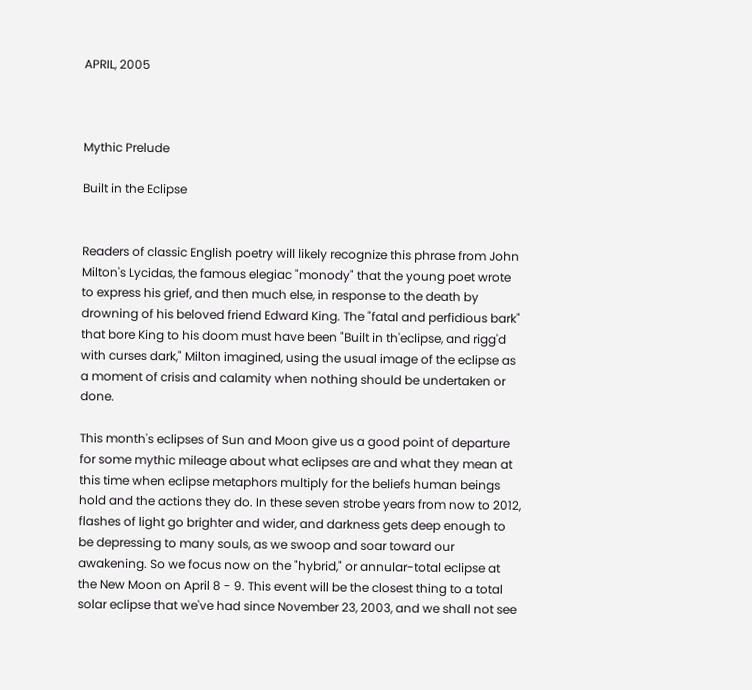APRIL, 2005



Mythic Prelude

Built in the Eclipse


Readers of classic English poetry will likely recognize this phrase from John Milton's Lycidas, the famous elegiac "monody" that the young poet wrote to express his grief, and then much else, in response to the death by drowning of his beloved friend Edward King. The "fatal and perfidious bark" that bore King to his doom must have been "Built in th'eclipse, and rigg'd with curses dark," Milton imagined, using the usual image of the eclipse as a moment of crisis and calamity when nothing should be undertaken or done.

This month's eclipses of Sun and Moon give us a good point of departure for some mythic mileage about what eclipses are and what they mean at this time when eclipse metaphors multiply for the beliefs human beings hold and the actions they do. In these seven strobe years from now to 2012, flashes of light go brighter and wider, and darkness gets deep enough to be depressing to many souls, as we swoop and soar toward our awakening. So we focus now on the "hybrid," or annular-total eclipse at the New Moon on April 8 - 9. This event will be the closest thing to a total solar eclipse that we've had since November 23, 2003, and we shall not see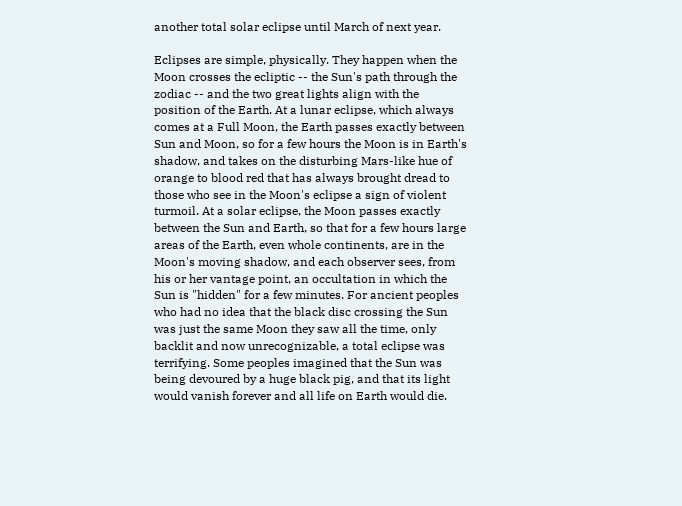another total solar eclipse until March of next year.

Eclipses are simple, physically. They happen when the Moon crosses the ecliptic -- the Sun's path through the zodiac -- and the two great lights align with the position of the Earth. At a lunar eclipse, which always comes at a Full Moon, the Earth passes exactly between Sun and Moon, so for a few hours the Moon is in Earth's shadow, and takes on the disturbing Mars-like hue of orange to blood red that has always brought dread to those who see in the Moon's eclipse a sign of violent turmoil. At a solar eclipse, the Moon passes exactly between the Sun and Earth, so that for a few hours large areas of the Earth, even whole continents, are in the Moon's moving shadow, and each observer sees, from his or her vantage point, an occultation in which the Sun is "hidden" for a few minutes. For ancient peoples who had no idea that the black disc crossing the Sun was just the same Moon they saw all the time, only backlit and now unrecognizable, a total eclipse was terrifying. Some peoples imagined that the Sun was being devoured by a huge black pig, and that its light would vanish forever and all life on Earth would die.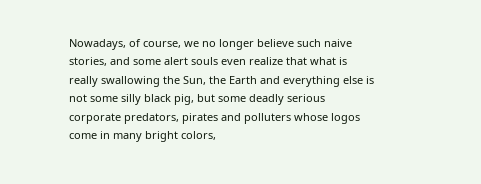Nowadays, of course, we no longer believe such naive stories, and some alert souls even realize that what is really swallowing the Sun, the Earth and everything else is not some silly black pig, but some deadly serious corporate predators, pirates and polluters whose logos come in many bright colors,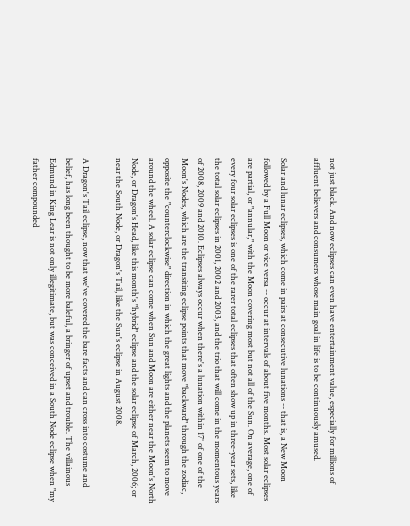not just black. And now eclipses can even have entertainment value, especially for millions of affluent believers and consumers whose main goal in life is to be continuously amused.

Solar and lunar eclipses, which come in pairs at consecutive lunations -- that is, a New Moon followed by a Full Moon or vice versa -- occur at intervals of about five months. Most solar eclipses are partial, or "annular," with the Moon covering most but not all of the Sun. On average, one of every four solar eclipses is one of the rarer total eclipses that often show up in three-year sets, like the total solar eclipses in 2001, 2002 and 2003, and the trio that will come in the momentous years of 2008, 2009 and 2010. Eclipses always occur when there's a lunation within 17° of one of the Moon's Nodes, which are the transiting eclipse points that move "backward" through the zodiac, opposite the "counterclockwise" direction in which the great lights and the planets seem to move around the wheel. A solar eclipse can come when Sun and Moon are either near the Moon's North Node, or Dragon's Head, like this month's "hybrid" eclipse and the solar eclipse of March, 2006; or near the South Node, or Dragon's Tail, like the Sun's eclipse in August 2008.

A Dragon's Tail eclipse, now that we've covered the bare facts and can cross into costume and belief, has long been thought to be more baleful, a bringer of upset and trouble. The villainous Edmund in King Lear is not only illegitimate, but was conceived in a South Node eclipse when "my father compounded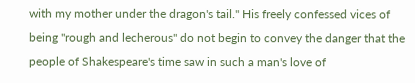with my mother under the dragon's tail." His freely confessed vices of being "rough and lecherous" do not begin to convey the danger that the people of Shakespeare's time saw in such a man's love of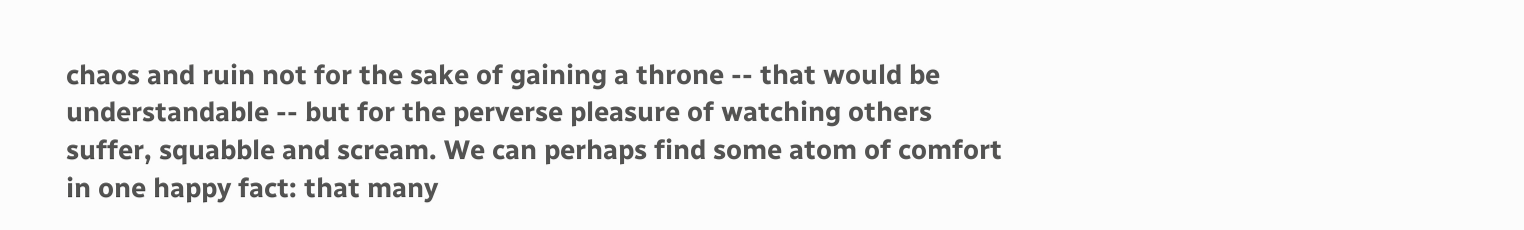chaos and ruin not for the sake of gaining a throne -- that would be understandable -- but for the perverse pleasure of watching others suffer, squabble and scream. We can perhaps find some atom of comfort in one happy fact: that many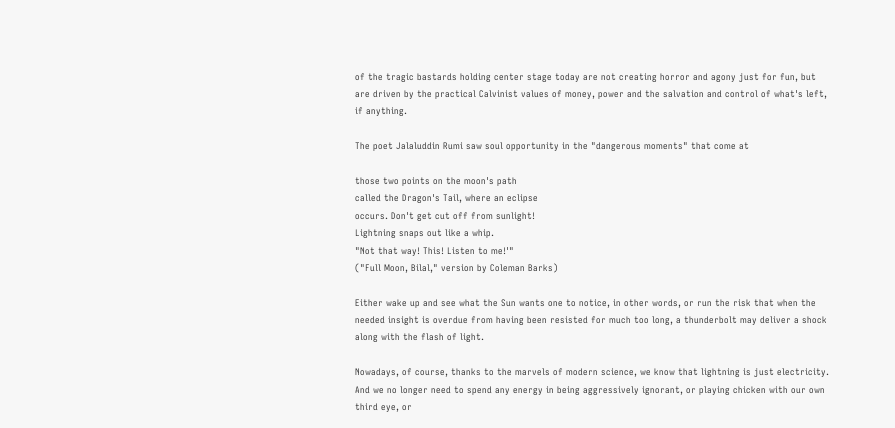of the tragic bastards holding center stage today are not creating horror and agony just for fun, but are driven by the practical Calvinist values of money, power and the salvation and control of what's left, if anything.

The poet Jalaluddin Rumi saw soul opportunity in the "dangerous moments" that come at

those two points on the moon's path
called the Dragon's Tail, where an eclipse
occurs. Don't get cut off from sunlight!
Lightning snaps out like a whip.
"Not that way! This! Listen to me!'"
("Full Moon, Bilal," version by Coleman Barks)

Either wake up and see what the Sun wants one to notice, in other words, or run the risk that when the needed insight is overdue from having been resisted for much too long, a thunderbolt may deliver a shock along with the flash of light.

Nowadays, of course, thanks to the marvels of modern science, we know that lightning is just electricity. And we no longer need to spend any energy in being aggressively ignorant, or playing chicken with our own third eye, or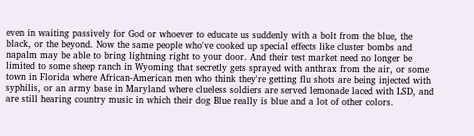even in waiting passively for God or whoever to educate us suddenly with a bolt from the blue, the black, or the beyond. Now the same people who've cooked up special effects like cluster bombs and napalm may be able to bring lightning right to your door. And their test market need no longer be limited to some sheep ranch in Wyoming that secretly gets sprayed with anthrax from the air, or some town in Florida where African-American men who think they're getting flu shots are being injected with syphilis, or an army base in Maryland where clueless soldiers are served lemonade laced with LSD, and are still hearing country music in which their dog Blue really is blue and a lot of other colors.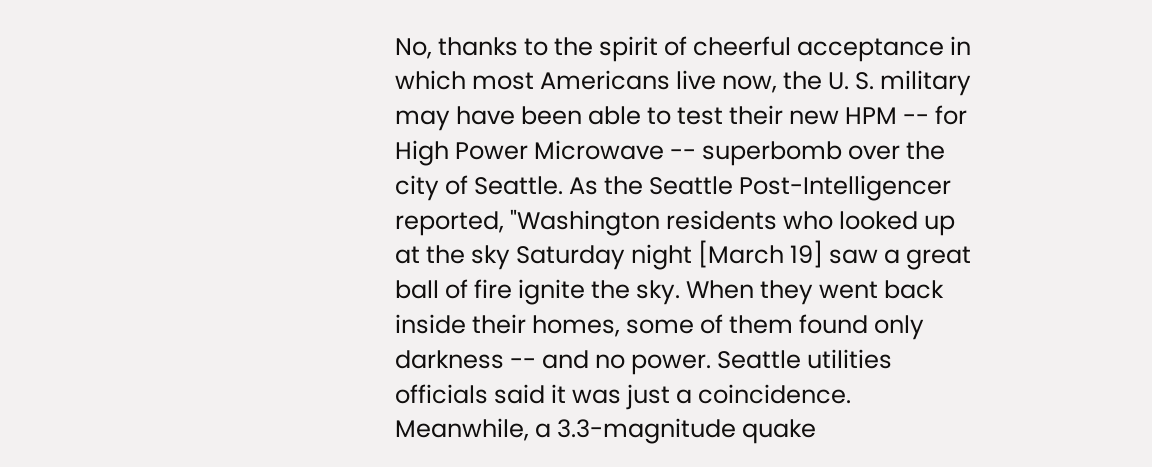No, thanks to the spirit of cheerful acceptance in which most Americans live now, the U. S. military may have been able to test their new HPM -- for High Power Microwave -- superbomb over the city of Seattle. As the Seattle Post-Intelligencer reported, "Washington residents who looked up at the sky Saturday night [March 19] saw a great ball of fire ignite the sky. When they went back inside their homes, some of them found only darkness -- and no power. Seattle utilities officials said it was just a coincidence. Meanwhile, a 3.3-magnitude quake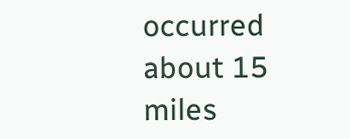occurred about 15 miles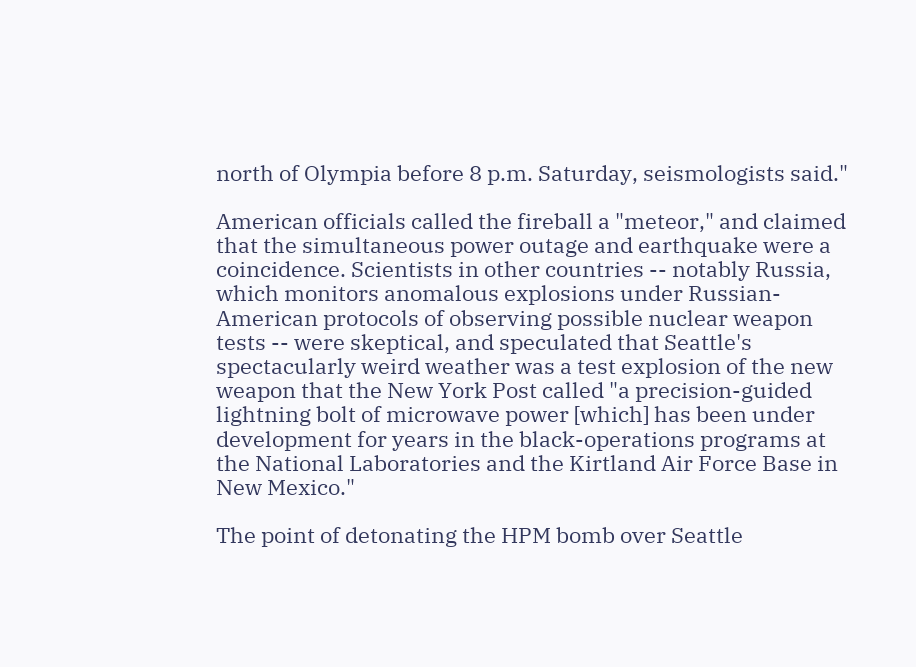north of Olympia before 8 p.m. Saturday, seismologists said."

American officials called the fireball a "meteor," and claimed that the simultaneous power outage and earthquake were a coincidence. Scientists in other countries -- notably Russia, which monitors anomalous explosions under Russian-American protocols of observing possible nuclear weapon tests -- were skeptical, and speculated that Seattle's spectacularly weird weather was a test explosion of the new weapon that the New York Post called "a precision-guided lightning bolt of microwave power [which] has been under development for years in the black-operations programs at the National Laboratories and the Kirtland Air Force Base in New Mexico."

The point of detonating the HPM bomb over Seattle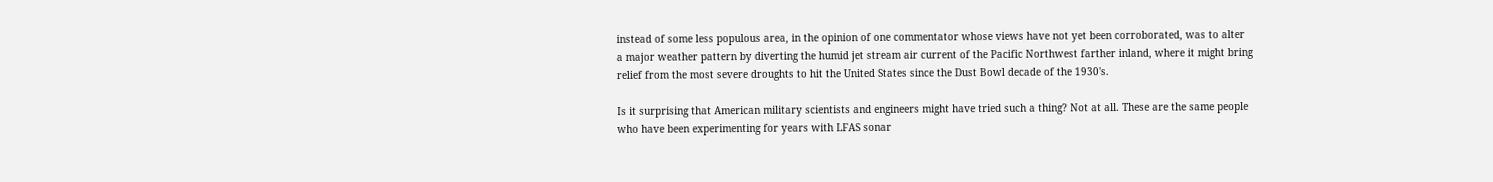instead of some less populous area, in the opinion of one commentator whose views have not yet been corroborated, was to alter a major weather pattern by diverting the humid jet stream air current of the Pacific Northwest farther inland, where it might bring relief from the most severe droughts to hit the United States since the Dust Bowl decade of the 1930's.

Is it surprising that American military scientists and engineers might have tried such a thing? Not at all. These are the same people who have been experimenting for years with LFAS sonar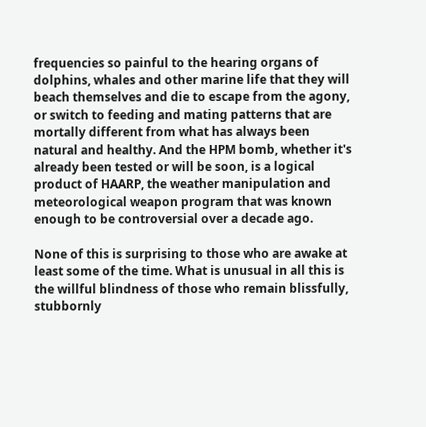frequencies so painful to the hearing organs of dolphins, whales and other marine life that they will beach themselves and die to escape from the agony, or switch to feeding and mating patterns that are mortally different from what has always been natural and healthy. And the HPM bomb, whether it's already been tested or will be soon, is a logical product of HAARP, the weather manipulation and meteorological weapon program that was known enough to be controversial over a decade ago.

None of this is surprising to those who are awake at least some of the time. What is unusual in all this is the willful blindness of those who remain blissfully, stubbornly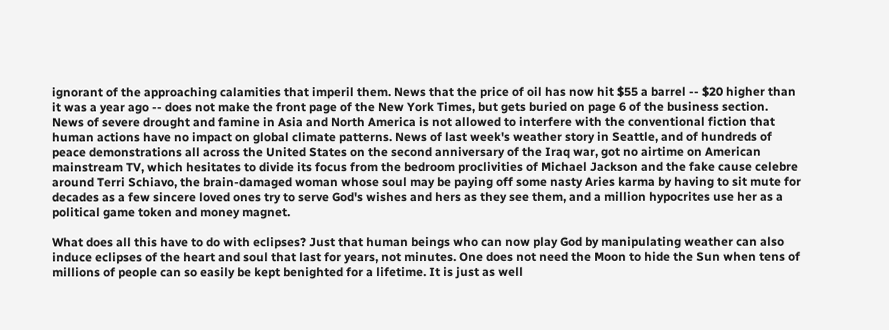ignorant of the approaching calamities that imperil them. News that the price of oil has now hit $55 a barrel -- $20 higher than it was a year ago -- does not make the front page of the New York Times, but gets buried on page 6 of the business section. News of severe drought and famine in Asia and North America is not allowed to interfere with the conventional fiction that human actions have no impact on global climate patterns. News of last week's weather story in Seattle, and of hundreds of peace demonstrations all across the United States on the second anniversary of the Iraq war, got no airtime on American mainstream TV, which hesitates to divide its focus from the bedroom proclivities of Michael Jackson and the fake cause celebre around Terri Schiavo, the brain-damaged woman whose soul may be paying off some nasty Aries karma by having to sit mute for decades as a few sincere loved ones try to serve God's wishes and hers as they see them, and a million hypocrites use her as a political game token and money magnet.

What does all this have to do with eclipses? Just that human beings who can now play God by manipulating weather can also induce eclipses of the heart and soul that last for years, not minutes. One does not need the Moon to hide the Sun when tens of millions of people can so easily be kept benighted for a lifetime. It is just as well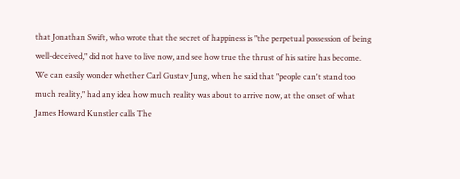that Jonathan Swift, who wrote that the secret of happiness is "the perpetual possession of being well-deceived," did not have to live now, and see how true the thrust of his satire has become. We can easily wonder whether Carl Gustav Jung, when he said that "people can't stand too much reality," had any idea how much reality was about to arrive now, at the onset of what James Howard Kunstler calls The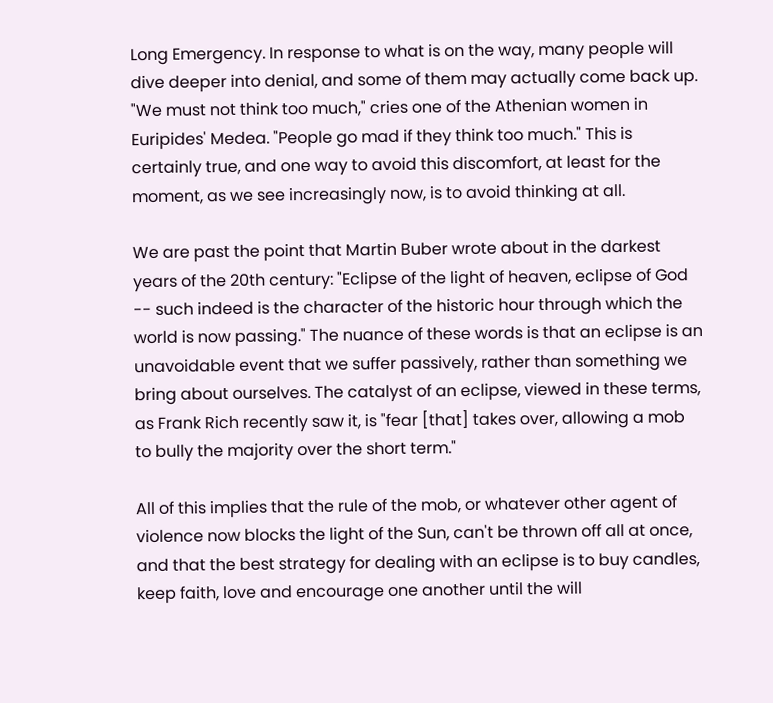Long Emergency. In response to what is on the way, many people will dive deeper into denial, and some of them may actually come back up. "We must not think too much," cries one of the Athenian women in Euripides' Medea. "People go mad if they think too much." This is certainly true, and one way to avoid this discomfort, at least for the moment, as we see increasingly now, is to avoid thinking at all.

We are past the point that Martin Buber wrote about in the darkest years of the 20th century: "Eclipse of the light of heaven, eclipse of God -- such indeed is the character of the historic hour through which the world is now passing." The nuance of these words is that an eclipse is an unavoidable event that we suffer passively, rather than something we bring about ourselves. The catalyst of an eclipse, viewed in these terms, as Frank Rich recently saw it, is "fear [that] takes over, allowing a mob to bully the majority over the short term."

All of this implies that the rule of the mob, or whatever other agent of violence now blocks the light of the Sun, can't be thrown off all at once, and that the best strategy for dealing with an eclipse is to buy candles, keep faith, love and encourage one another until the will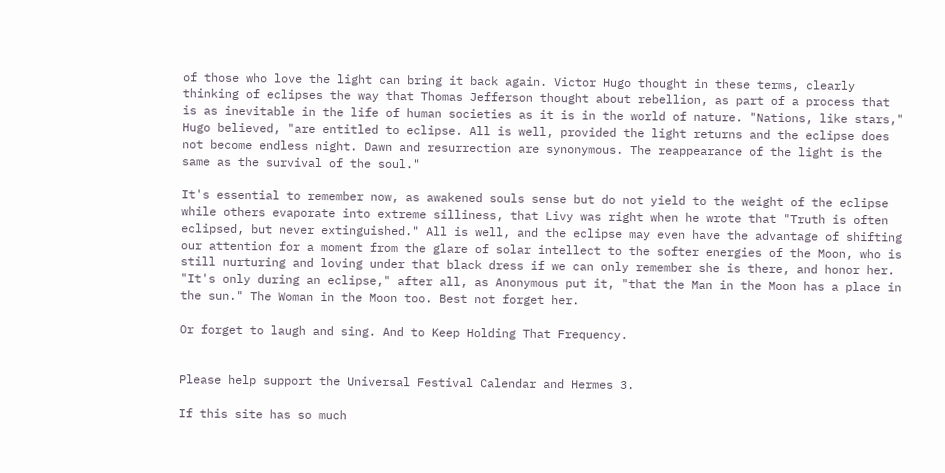of those who love the light can bring it back again. Victor Hugo thought in these terms, clearly thinking of eclipses the way that Thomas Jefferson thought about rebellion, as part of a process that is as inevitable in the life of human societies as it is in the world of nature. "Nations, like stars," Hugo believed, "are entitled to eclipse. All is well, provided the light returns and the eclipse does not become endless night. Dawn and resurrection are synonymous. The reappearance of the light is the same as the survival of the soul."

It's essential to remember now, as awakened souls sense but do not yield to the weight of the eclipse while others evaporate into extreme silliness, that Livy was right when he wrote that "Truth is often eclipsed, but never extinguished." All is well, and the eclipse may even have the advantage of shifting our attention for a moment from the glare of solar intellect to the softer energies of the Moon, who is still nurturing and loving under that black dress if we can only remember she is there, and honor her. "It's only during an eclipse," after all, as Anonymous put it, "that the Man in the Moon has a place in the sun." The Woman in the Moon too. Best not forget her.

Or forget to laugh and sing. And to Keep Holding That Frequency.


Please help support the Universal Festival Calendar and Hermes 3.

If this site has so much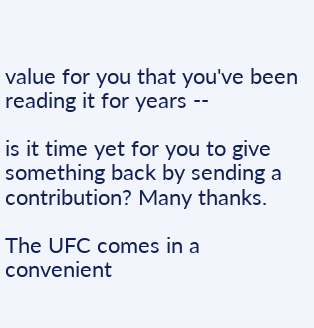value for you that you've been reading it for years --

is it time yet for you to give something back by sending a contribution? Many thanks.

The UFC comes in a convenient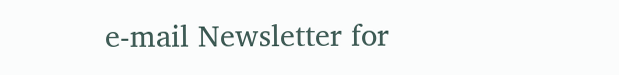e-mail Newsletter for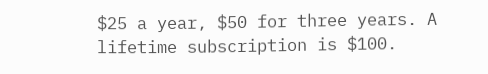$25 a year, $50 for three years. A lifetime subscription is $100.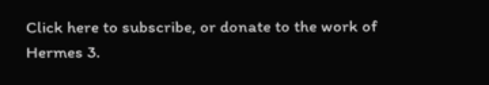Click here to subscribe, or donate to the work of Hermes 3.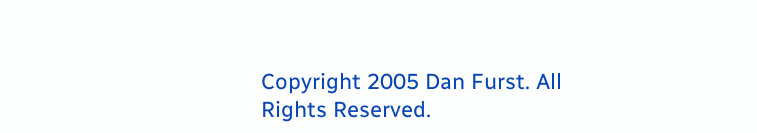Copyright 2005 Dan Furst. All Rights Reserved.